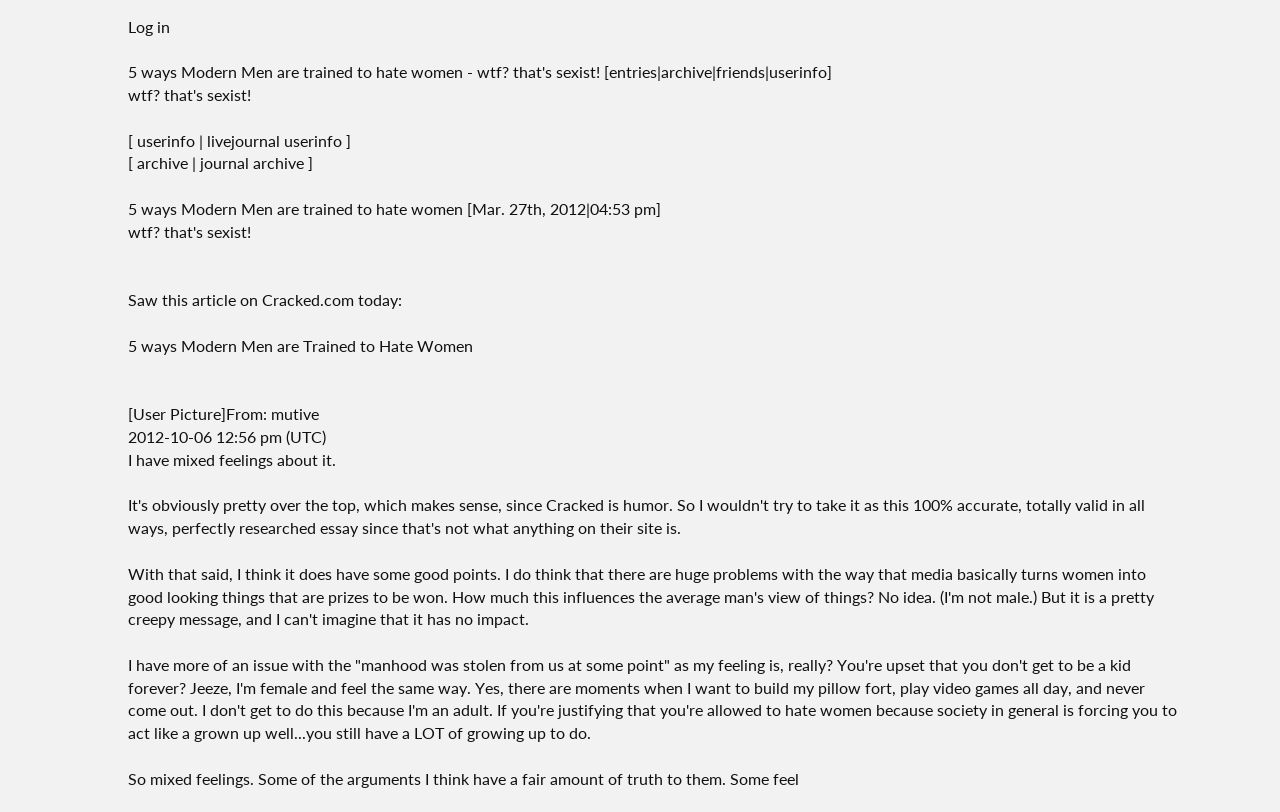Log in

5 ways Modern Men are trained to hate women - wtf? that's sexist! [entries|archive|friends|userinfo]
wtf? that's sexist!

[ userinfo | livejournal userinfo ]
[ archive | journal archive ]

5 ways Modern Men are trained to hate women [Mar. 27th, 2012|04:53 pm]
wtf? that's sexist!


Saw this article on Cracked.com today:

5 ways Modern Men are Trained to Hate Women


[User Picture]From: mutive
2012-10-06 12:56 pm (UTC)
I have mixed feelings about it.

It's obviously pretty over the top, which makes sense, since Cracked is humor. So I wouldn't try to take it as this 100% accurate, totally valid in all ways, perfectly researched essay since that's not what anything on their site is.

With that said, I think it does have some good points. I do think that there are huge problems with the way that media basically turns women into good looking things that are prizes to be won. How much this influences the average man's view of things? No idea. (I'm not male.) But it is a pretty creepy message, and I can't imagine that it has no impact.

I have more of an issue with the "manhood was stolen from us at some point" as my feeling is, really? You're upset that you don't get to be a kid forever? Jeeze, I'm female and feel the same way. Yes, there are moments when I want to build my pillow fort, play video games all day, and never come out. I don't get to do this because I'm an adult. If you're justifying that you're allowed to hate women because society in general is forcing you to act like a grown up well...you still have a LOT of growing up to do.

So mixed feelings. Some of the arguments I think have a fair amount of truth to them. Some feel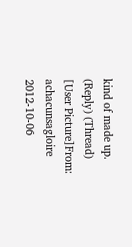kind of made up.
(Reply) (Thread)
[User Picture]From: achacunsagloire
2012-10-06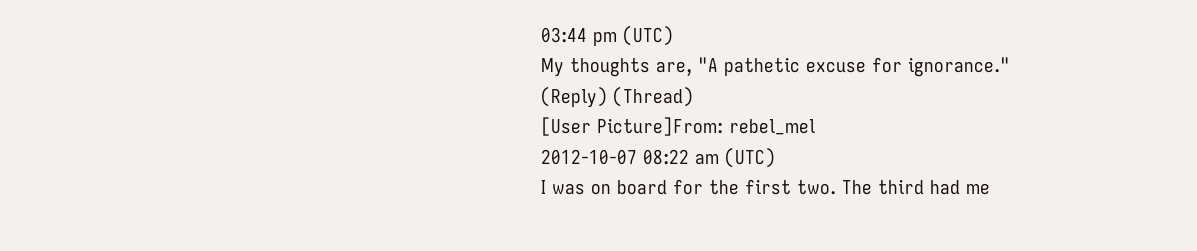03:44 pm (UTC)
My thoughts are, "A pathetic excuse for ignorance."
(Reply) (Thread)
[User Picture]From: rebel_mel
2012-10-07 08:22 am (UTC)
I was on board for the first two. The third had me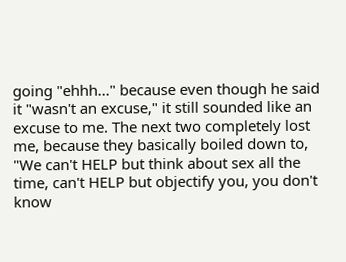going "ehhh..." because even though he said it "wasn't an excuse," it still sounded like an excuse to me. The next two completely lost me, because they basically boiled down to, "We can't HELP but think about sex all the time, can't HELP but objectify you, you don't know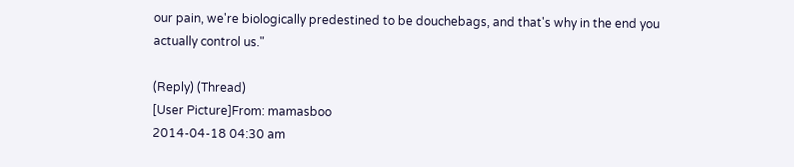our pain, we're biologically predestined to be douchebags, and that's why in the end you actually control us."

(Reply) (Thread)
[User Picture]From: mamasboo
2014-04-18 04:30 am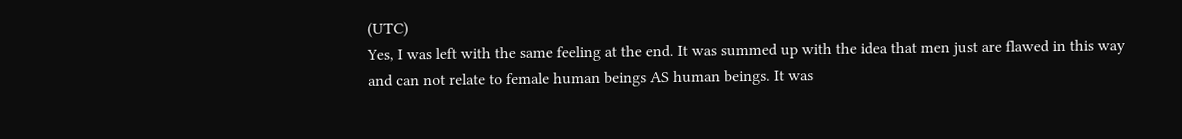(UTC)
Yes, I was left with the same feeling at the end. It was summed up with the idea that men just are flawed in this way and can not relate to female human beings AS human beings. It was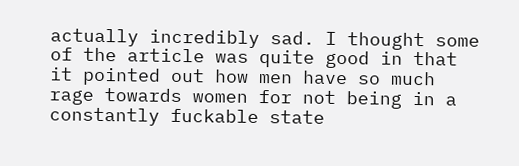actually incredibly sad. I thought some of the article was quite good in that it pointed out how men have so much rage towards women for not being in a constantly fuckable state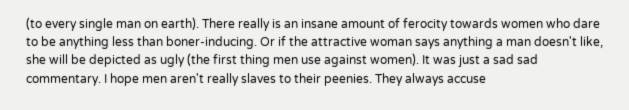(to every single man on earth). There really is an insane amount of ferocity towards women who dare to be anything less than boner-inducing. Or if the attractive woman says anything a man doesn't like, she will be depicted as ugly (the first thing men use against women). It was just a sad sad commentary. I hope men aren't really slaves to their peenies. They always accuse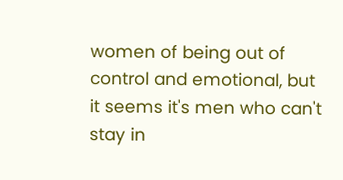women of being out of control and emotional, but it seems it's men who can't stay in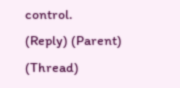control.
(Reply) (Parent) (Thread)